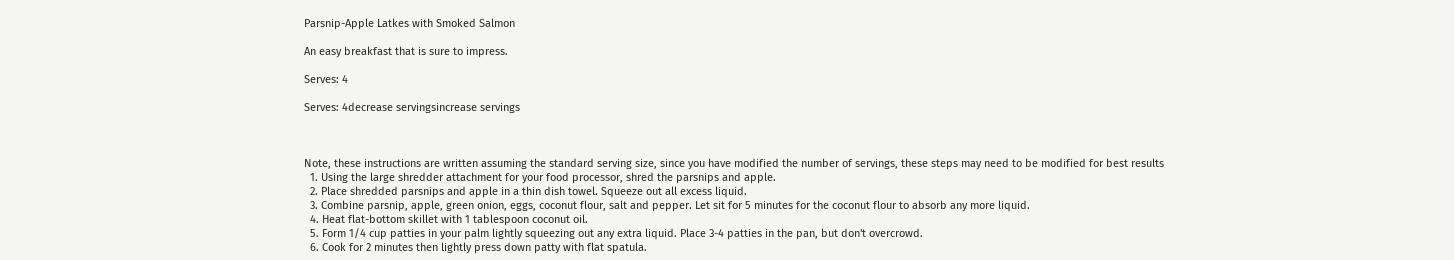Parsnip-Apple Latkes with Smoked Salmon

An easy breakfast that is sure to impress.

Serves: 4

Serves: 4decrease servingsincrease servings



Note, these instructions are written assuming the standard serving size, since you have modified the number of servings, these steps may need to be modified for best results
  1. Using the large shredder attachment for your food processor, shred the parsnips and apple.
  2. Place shredded parsnips and apple in a thin dish towel. Squeeze out all excess liquid.
  3. Combine parsnip, apple, green onion, eggs, coconut flour, salt and pepper. Let sit for 5 minutes for the coconut flour to absorb any more liquid.
  4. Heat flat-bottom skillet with 1 tablespoon coconut oil.
  5. Form 1/4 cup patties in your palm lightly squeezing out any extra liquid. Place 3-4 patties in the pan, but don't overcrowd.
  6. Cook for 2 minutes then lightly press down patty with flat spatula.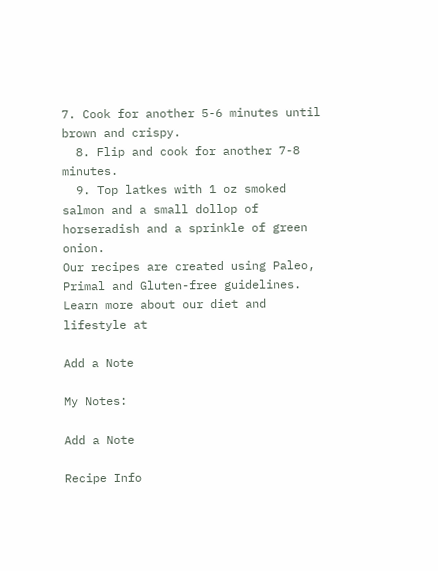7. Cook for another 5-6 minutes until brown and crispy.
  8. Flip and cook for another 7-8 minutes.
  9. Top latkes with 1 oz smoked salmon and a small dollop of horseradish and a sprinkle of green onion.
Our recipes are created using Paleo, Primal and Gluten-free guidelines. Learn more about our diet and lifestyle at

Add a Note

My Notes:

Add a Note

Recipe Info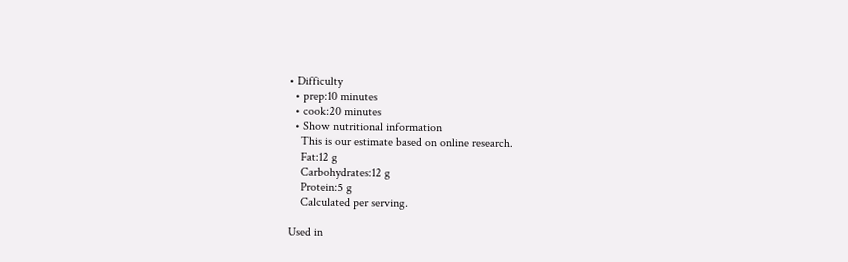• Difficulty
  • prep:10 minutes
  • cook:20 minutes
  • Show nutritional information
    This is our estimate based on online research.
    Fat:12 g
    Carbohydrates:12 g
    Protein:5 g
    Calculated per serving.

Used in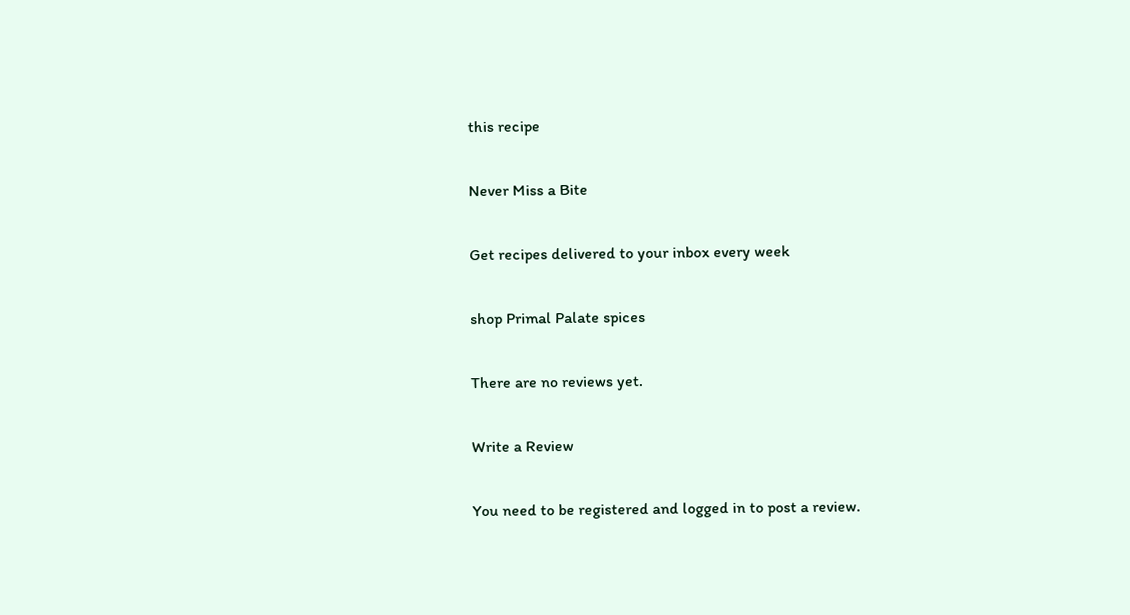this recipe

Never Miss a Bite

Get recipes delivered to your inbox every week

shop Primal Palate spices

There are no reviews yet.

Write a Review

You need to be registered and logged in to post a review.